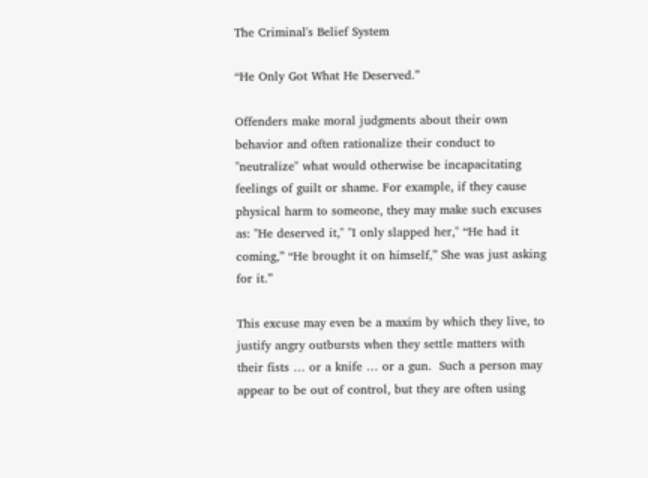The Criminal's Belief System

“He Only Got What He Deserved.”

Offenders make moral judgments about their own behavior and often rationalize their conduct to "neutralize" what would otherwise be incapacitating feelings of guilt or shame. For example, if they cause physical harm to someone, they may make such excuses as: "He deserved it," "I only slapped her," “He had it coming,” “He brought it on himself,” She was just asking for it.”

This excuse may even be a maxim by which they live, to justify angry outbursts when they settle matters with their fists … or a knife … or a gun.  Such a person may appear to be out of control, but they are often using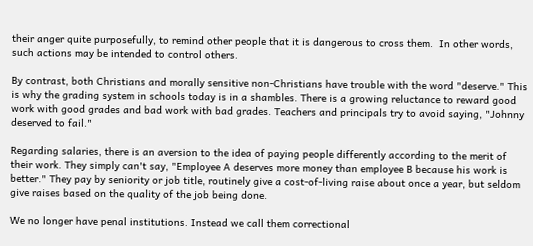their anger quite purposefully, to remind other people that it is dangerous to cross them.  In other words, such actions may be intended to control others.

By contrast, both Christians and morally sensitive non-Christians have trouble with the word "deserve." This is why the grading system in schools today is in a shambles. There is a growing reluctance to reward good work with good grades and bad work with bad grades. Teachers and principals try to avoid saying, "Johnny deserved to fail."

Regarding salaries, there is an aversion to the idea of paying people differently according to the merit of their work. They simply can't say, "Employee A deserves more money than employee B because his work is better." They pay by seniority or job title, routinely give a cost-of-living raise about once a year, but seldom give raises based on the quality of the job being done.

We no longer have penal institutions. Instead we call them correctional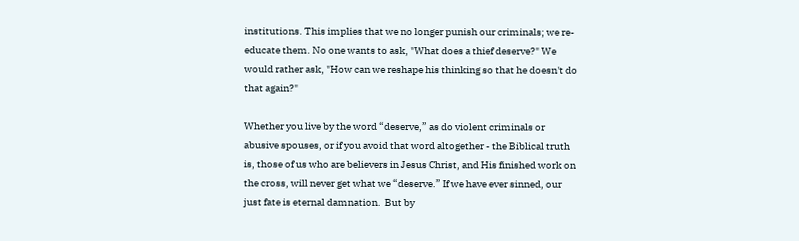institutions. This implies that we no longer punish our criminals; we re-educate them. No one wants to ask, "What does a thief deserve?" We would rather ask, "How can we reshape his thinking so that he doesn't do that again?"

Whether you live by the word “deserve,” as do violent criminals or abusive spouses, or if you avoid that word altogether - the Biblical truth is, those of us who are believers in Jesus Christ, and His finished work on the cross, will never get what we “deserve.” If we have ever sinned, our just fate is eternal damnation.  But by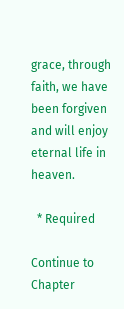grace, through faith, we have been forgiven and will enjoy eternal life in heaven.

  * Required

Continue to Chapter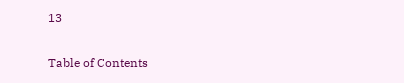13

Table of Contents